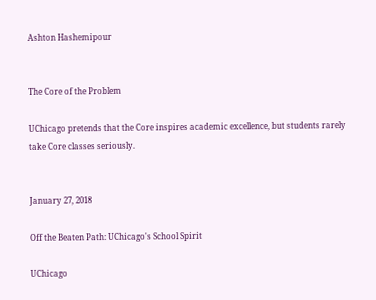Ashton Hashemipour


The Core of the Problem

UChicago pretends that the Core inspires academic excellence, but students rarely take Core classes seriously.


January 27, 2018

Off the Beaten Path: UChicago's School Spirit

UChicago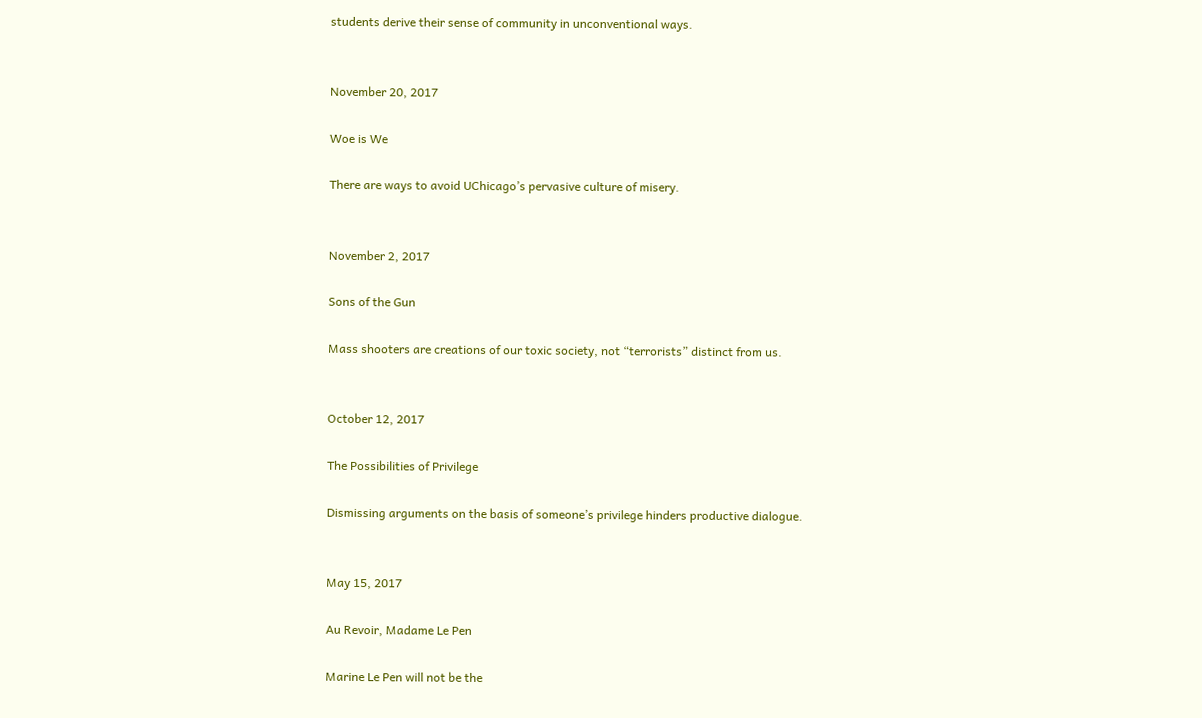students derive their sense of community in unconventional ways.


November 20, 2017

Woe is We

There are ways to avoid UChicago’s pervasive culture of misery.


November 2, 2017

Sons of the Gun

Mass shooters are creations of our toxic society, not “terrorists” distinct from us.


October 12, 2017

The Possibilities of Privilege

Dismissing arguments on the basis of someone’s privilege hinders productive dialogue.


May 15, 2017

Au Revoir, Madame Le Pen

Marine Le Pen will not be the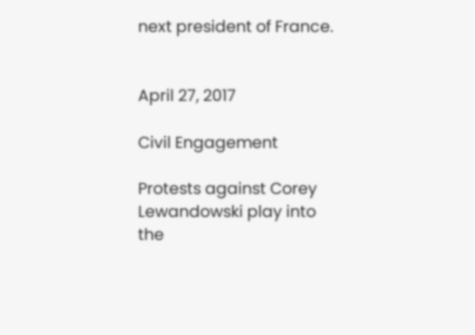next president of France.


April 27, 2017

Civil Engagement

Protests against Corey Lewandowski play into the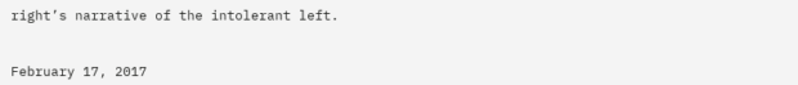right’s narrative of the intolerant left.


February 17, 2017